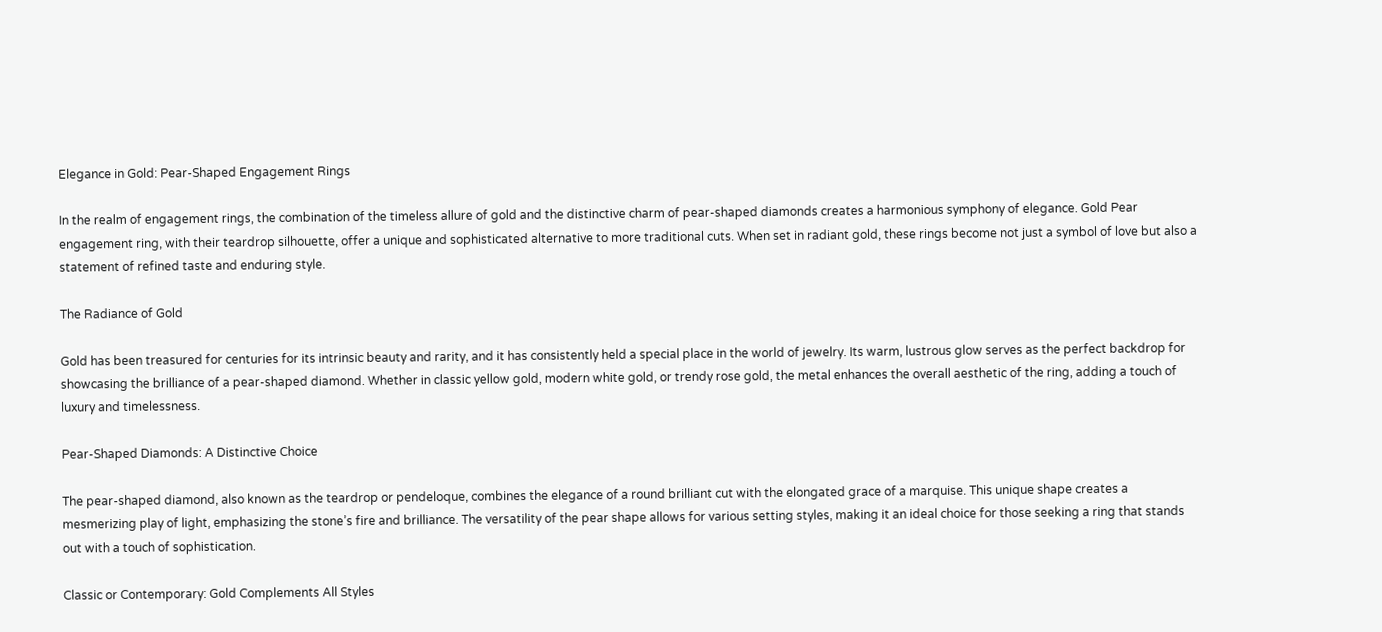Elegance in Gold: Pear-Shaped Engagement Rings

In the realm of engagement rings, the combination of the timeless allure of gold and the distinctive charm of pear-shaped diamonds creates a harmonious symphony of elegance. Gold Pear engagement ring, with their teardrop silhouette, offer a unique and sophisticated alternative to more traditional cuts. When set in radiant gold, these rings become not just a symbol of love but also a statement of refined taste and enduring style.

The Radiance of Gold

Gold has been treasured for centuries for its intrinsic beauty and rarity, and it has consistently held a special place in the world of jewelry. Its warm, lustrous glow serves as the perfect backdrop for showcasing the brilliance of a pear-shaped diamond. Whether in classic yellow gold, modern white gold, or trendy rose gold, the metal enhances the overall aesthetic of the ring, adding a touch of luxury and timelessness.

Pear-Shaped Diamonds: A Distinctive Choice

The pear-shaped diamond, also known as the teardrop or pendeloque, combines the elegance of a round brilliant cut with the elongated grace of a marquise. This unique shape creates a mesmerizing play of light, emphasizing the stone’s fire and brilliance. The versatility of the pear shape allows for various setting styles, making it an ideal choice for those seeking a ring that stands out with a touch of sophistication.

Classic or Contemporary: Gold Complements All Styles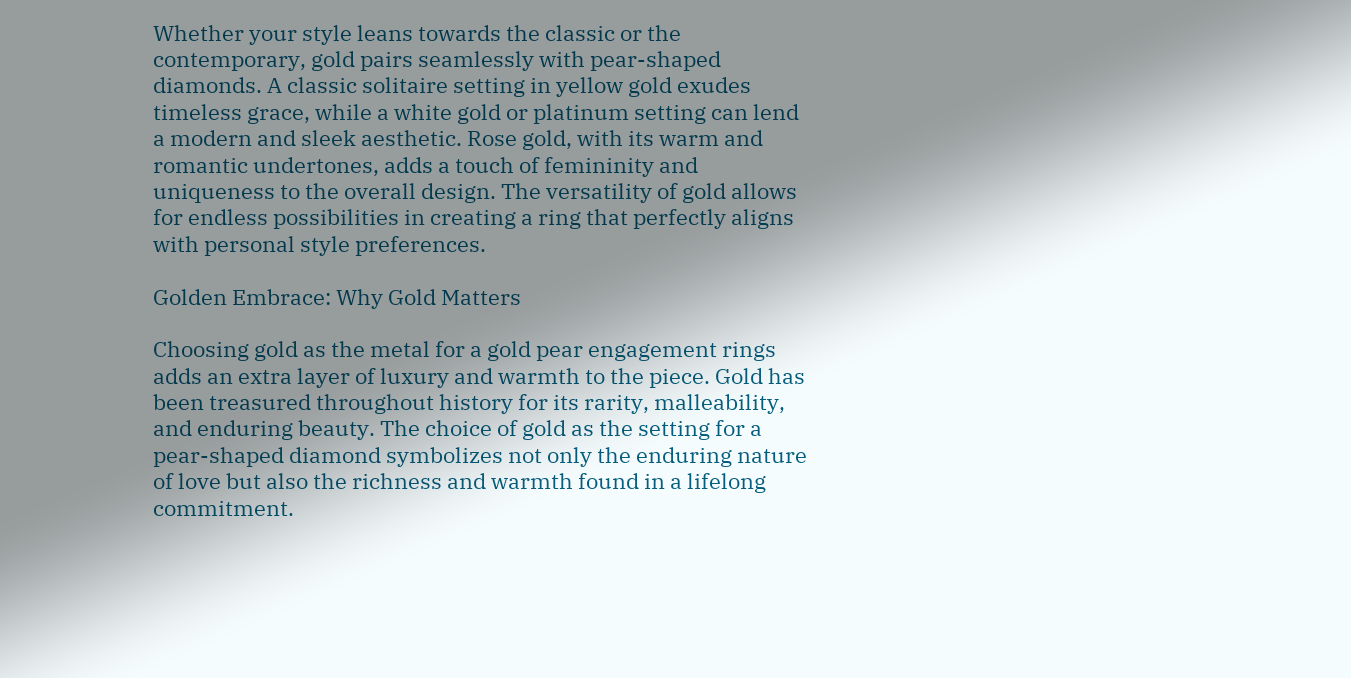Whether your style leans towards the classic or the contemporary, gold pairs seamlessly with pear-shaped diamonds. A classic solitaire setting in yellow gold exudes timeless grace, while a white gold or platinum setting can lend a modern and sleek aesthetic. Rose gold, with its warm and romantic undertones, adds a touch of femininity and uniqueness to the overall design. The versatility of gold allows for endless possibilities in creating a ring that perfectly aligns with personal style preferences.

Golden Embrace: Why Gold Matters

Choosing gold as the metal for a gold pear engagement rings adds an extra layer of luxury and warmth to the piece. Gold has been treasured throughout history for its rarity, malleability, and enduring beauty. The choice of gold as the setting for a pear-shaped diamond symbolizes not only the enduring nature of love but also the richness and warmth found in a lifelong commitment.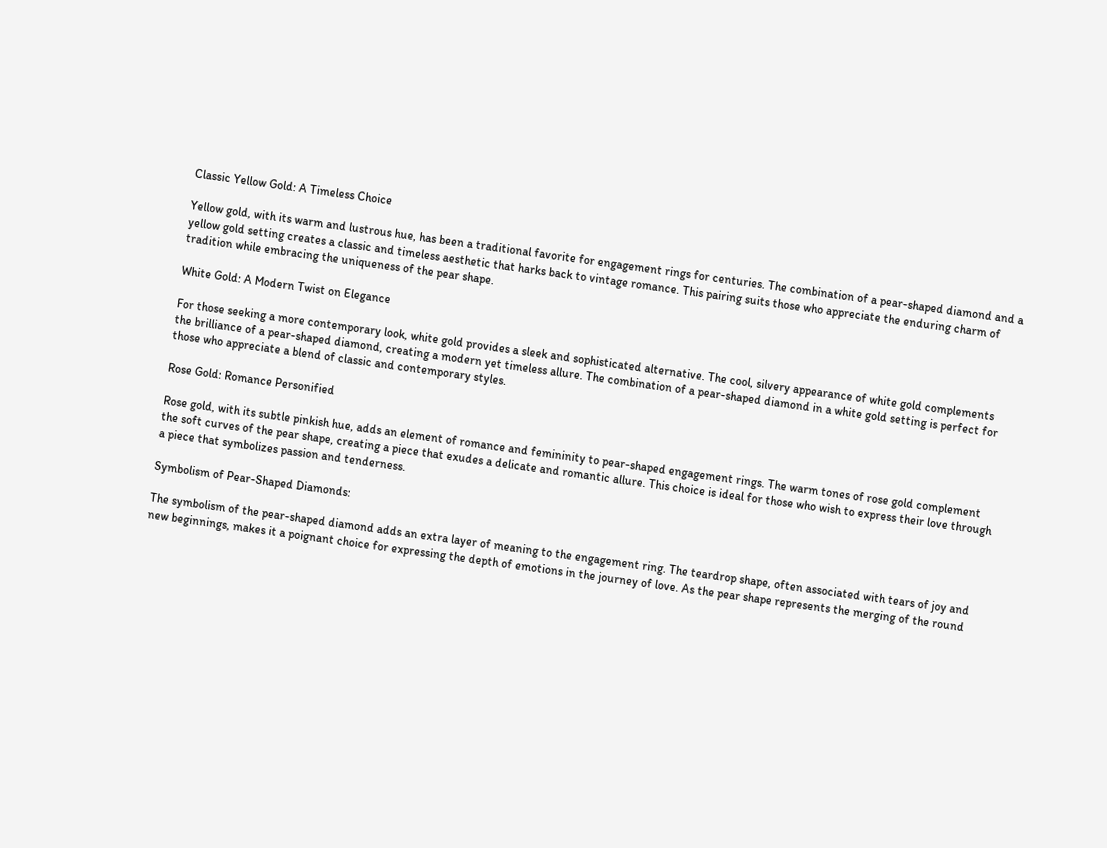Classic Yellow Gold: A Timeless Choice

Yellow gold, with its warm and lustrous hue, has been a traditional favorite for engagement rings for centuries. The combination of a pear-shaped diamond and a yellow gold setting creates a classic and timeless aesthetic that harks back to vintage romance. This pairing suits those who appreciate the enduring charm of tradition while embracing the uniqueness of the pear shape.

White Gold: A Modern Twist on Elegance

For those seeking a more contemporary look, white gold provides a sleek and sophisticated alternative. The cool, silvery appearance of white gold complements the brilliance of a pear-shaped diamond, creating a modern yet timeless allure. The combination of a pear-shaped diamond in a white gold setting is perfect for those who appreciate a blend of classic and contemporary styles.

Rose Gold: Romance Personified

Rose gold, with its subtle pinkish hue, adds an element of romance and femininity to pear-shaped engagement rings. The warm tones of rose gold complement the soft curves of the pear shape, creating a piece that exudes a delicate and romantic allure. This choice is ideal for those who wish to express their love through a piece that symbolizes passion and tenderness.

Symbolism of Pear-Shaped Diamonds:

The symbolism of the pear-shaped diamond adds an extra layer of meaning to the engagement ring. The teardrop shape, often associated with tears of joy and new beginnings, makes it a poignant choice for expressing the depth of emotions in the journey of love. As the pear shape represents the merging of the round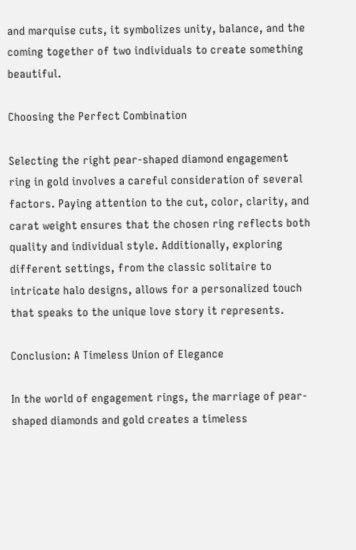and marquise cuts, it symbolizes unity, balance, and the coming together of two individuals to create something beautiful.

Choosing the Perfect Combination

Selecting the right pear-shaped diamond engagement ring in gold involves a careful consideration of several factors. Paying attention to the cut, color, clarity, and carat weight ensures that the chosen ring reflects both quality and individual style. Additionally, exploring different settings, from the classic solitaire to intricate halo designs, allows for a personalized touch that speaks to the unique love story it represents.

Conclusion: A Timeless Union of Elegance

In the world of engagement rings, the marriage of pear-shaped diamonds and gold creates a timeless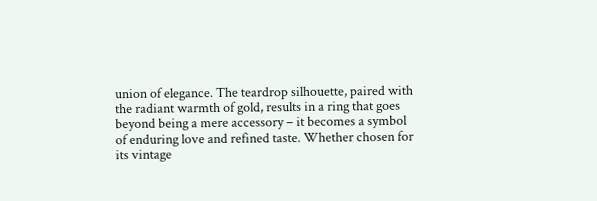union of elegance. The teardrop silhouette, paired with the radiant warmth of gold, results in a ring that goes beyond being a mere accessory – it becomes a symbol of enduring love and refined taste. Whether chosen for its vintage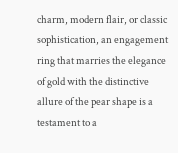charm, modern flair, or classic sophistication, an engagement ring that marries the elegance of gold with the distinctive allure of the pear shape is a testament to a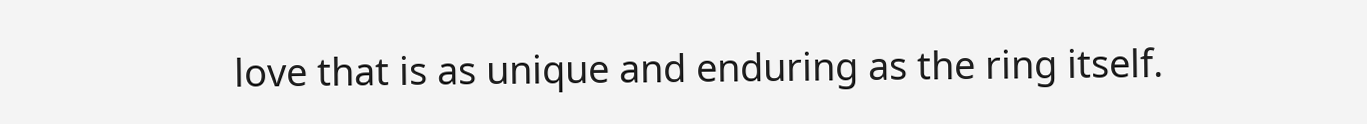love that is as unique and enduring as the ring itself.